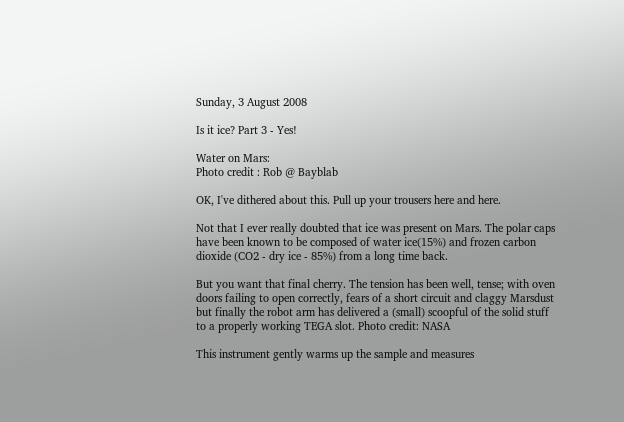Sunday, 3 August 2008

Is it ice? Part 3 - Yes!

Water on Mars:
Photo credit : Rob @ Bayblab

OK, I've dithered about this. Pull up your trousers here and here.

Not that I ever really doubted that ice was present on Mars. The polar caps have been known to be composed of water ice(15%) and frozen carbon dioxide (CO2 - dry ice - 85%) from a long time back.

But you want that final cherry. The tension has been well, tense; with oven doors failing to open correctly, fears of a short circuit and claggy Marsdust but finally the robot arm has delivered a (small) scoopful of the solid stuff to a properly working TEGA slot. Photo credit: NASA

This instrument gently warms up the sample and measures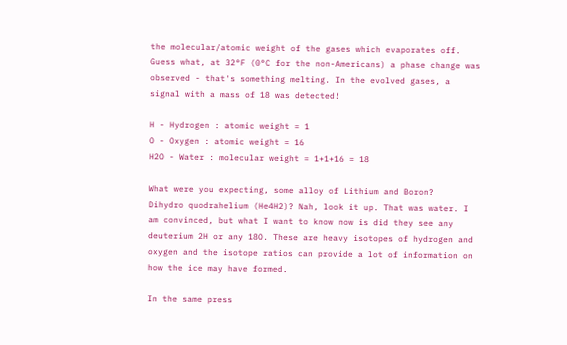the molecular/atomic weight of the gases which evaporates off. Guess what, at 32°F (0°C for the non-Americans) a phase change was observed - that's something melting. In the evolved gases, a signal with a mass of 18 was detected!

H - Hydrogen : atomic weight = 1
O - Oxygen : atomic weight = 16
H2O - Water : molecular weight = 1+1+16 = 18

What were you expecting, some alloy of Lithium and Boron?
Dihydro quodrahelium (He4H2)? Nah, look it up. That was water. I am convinced, but what I want to know now is did they see any deuterium 2H or any 18O. These are heavy isotopes of hydrogen and oxygen and the isotope ratios can provide a lot of information on how the ice may have formed.

In the same press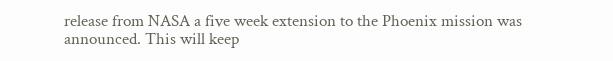release from NASA a five week extension to the Phoenix mission was announced. This will keep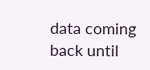data coming back until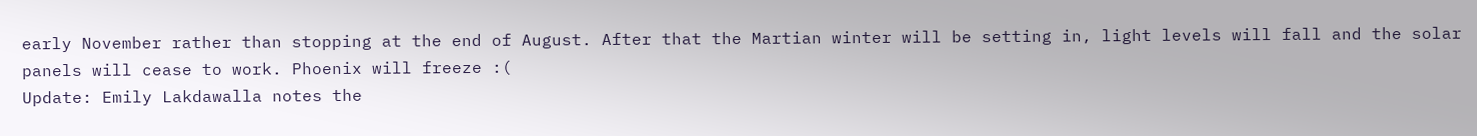early November rather than stopping at the end of August. After that the Martian winter will be setting in, light levels will fall and the solar panels will cease to work. Phoenix will freeze :(
Update: Emily Lakdawalla notes the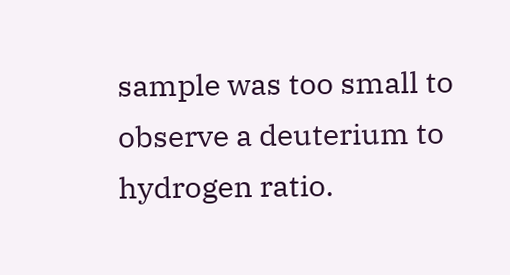sample was too small to observe a deuterium to hydrogen ratio.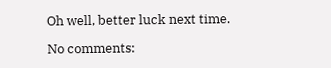Oh well, better luck next time.

No comments: